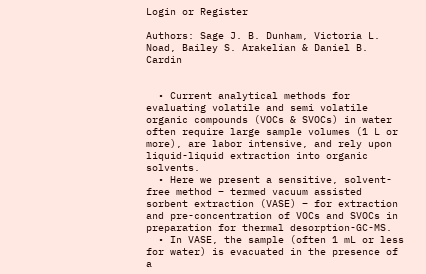Login or Register

Authors: Sage J. B. Dunham, Victoria L. Noad, Bailey S. Arakelian & Daniel B. Cardin


  • Current analytical methods for evaluating volatile and semi volatile organic compounds (VOCs & SVOCs) in water often require large sample volumes (1 L or more), are labor intensive, and rely upon liquid-liquid extraction into organic solvents.
  • Here we present a sensitive, solvent-free method – termed vacuum assisted sorbent extraction (VASE) – for extraction and pre-concentration of VOCs and SVOCs in preparation for thermal desorption-GC-MS.
  • In VASE, the sample (often 1 mL or less for water) is evacuated in the presence of a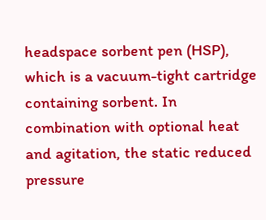headspace sorbent pen (HSP), which is a vacuum-tight cartridge containing sorbent. In combination with optional heat and agitation, the static reduced pressure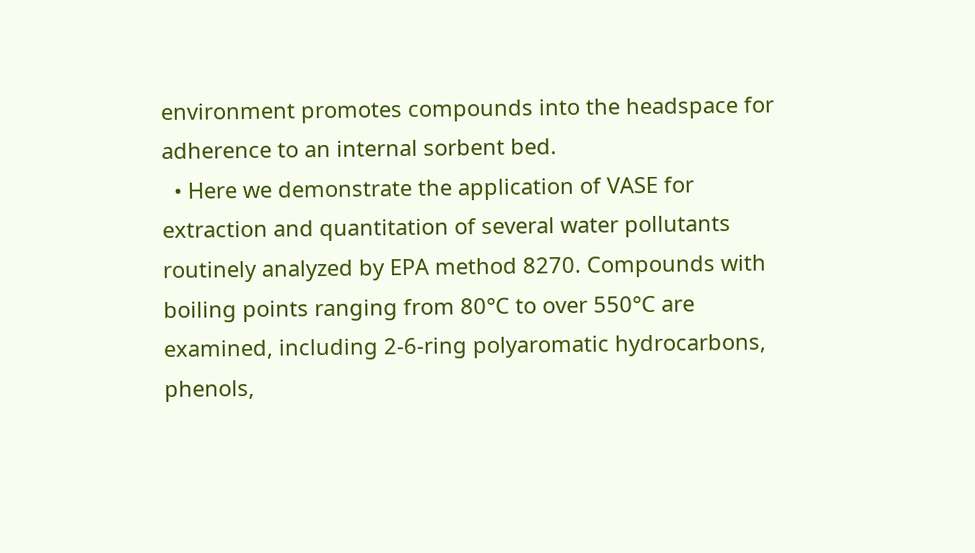environment promotes compounds into the headspace for adherence to an internal sorbent bed.
  • Here we demonstrate the application of VASE for extraction and quantitation of several water pollutants routinely analyzed by EPA method 8270. Compounds with boiling points ranging from 80°C to over 550°C are examined, including 2-6-ring polyaromatic hydrocarbons, phenols,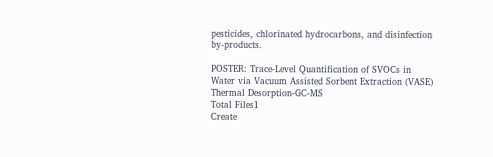pesticides, chlorinated hydrocarbons, and disinfection by-products.

POSTER: Trace-Level Quantification of SVOCs in Water via Vacuum Assisted Sorbent Extraction (VASE) Thermal Desorption-GC-MS
Total Files1
Create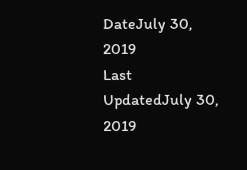DateJuly 30, 2019
Last UpdatedJuly 30, 2019